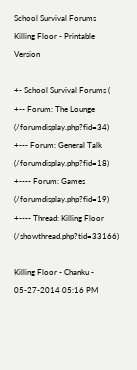School Survival Forums
Killing Floor - Printable Version

+- School Survival Forums (
+-- Forum: The Lounge (/forumdisplay.php?fid=34)
+--- Forum: General Talk (/forumdisplay.php?fid=18)
+---- Forum: Games (/forumdisplay.php?fid=19)
+---- Thread: Killing Floor (/showthread.php?tid=33166)

Killing Floor - Chanku - 05-27-2014 05:16 PM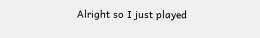Alright so I just played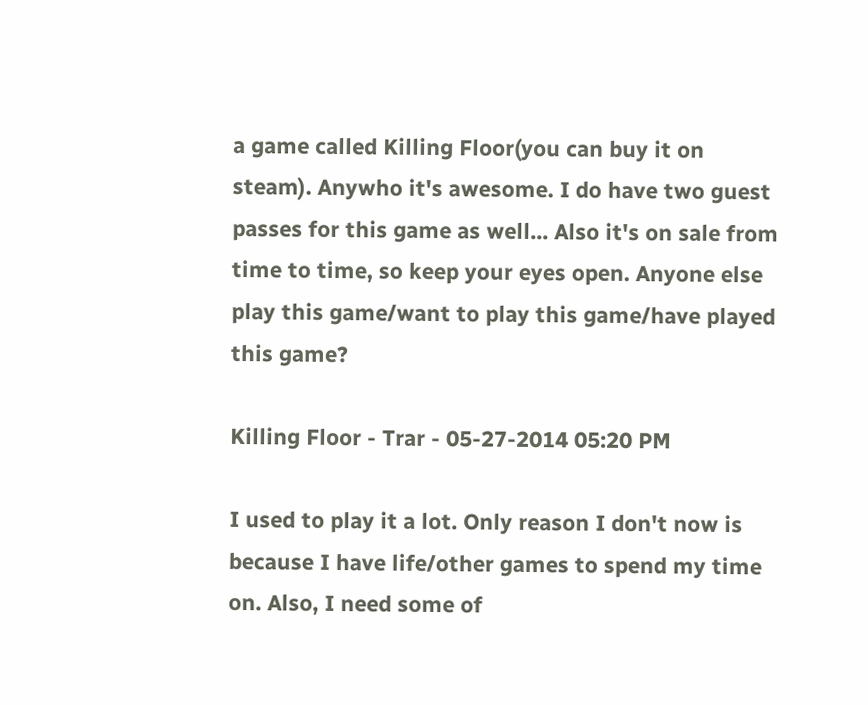a game called Killing Floor(you can buy it on steam). Anywho it's awesome. I do have two guest passes for this game as well... Also it's on sale from time to time, so keep your eyes open. Anyone else play this game/want to play this game/have played this game?

Killing Floor - Trar - 05-27-2014 05:20 PM

I used to play it a lot. Only reason I don't now is because I have life/other games to spend my time on. Also, I need some of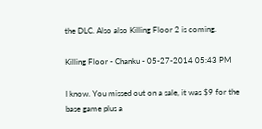the DLC. Also also Killing Floor 2 is coming.

Killing Floor - Chanku - 05-27-2014 05:43 PM

I know. You missed out on a sale, it was $9 for the base game plus a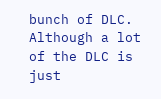bunch of DLC. Although a lot of the DLC is just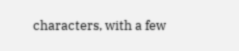characters, with a few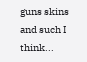guns skins and such I think...